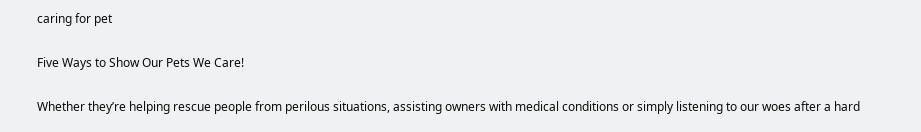caring for pet

Five Ways to Show Our Pets We Care!

Whether they’re helping rescue people from perilous situations, assisting owners with medical conditions or simply listening to our woes after a hard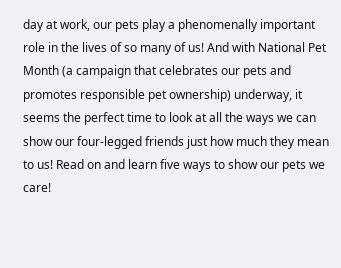day at work, our pets play a phenomenally important role in the lives of so many of us! And with National Pet Month (a campaign that celebrates our pets and promotes responsible pet ownership) underway, it seems the perfect time to look at all the ways we can show our four-legged friends just how much they mean to us! Read on and learn five ways to show our pets we care!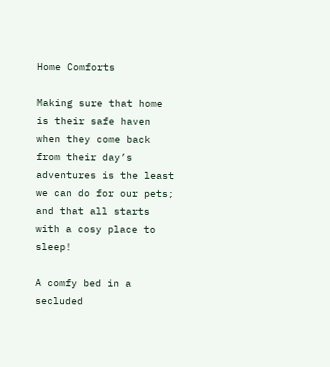Home Comforts

Making sure that home is their safe haven when they come back from their day’s adventures is the least we can do for our pets; and that all starts with a cosy place to sleep!

A comfy bed in a secluded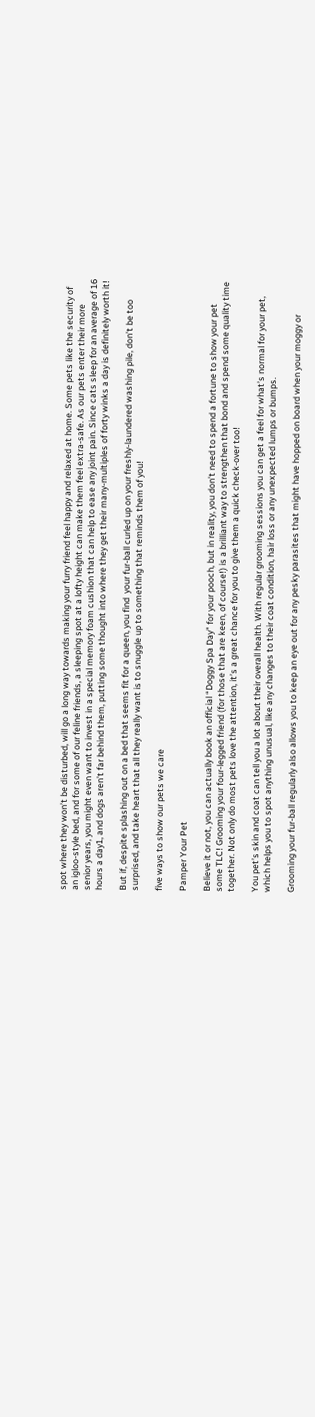spot where they won’t be disturbed, will go a long way towards making your furry friend feel happy and relaxed at home. Some pets like the security of an igloo-style bed, and for some of our feline friends, a sleeping spot at a lofty height can make them feel extra-safe. As our pets enter their more senior years, you might even want to invest in a special memory foam cushion that can help to ease any joint pain. Since cats sleep for an average of 16 hours a day1, and dogs aren’t far behind them, putting some thought into where they get their many-multiples of forty winks a day is definitely worth it!

But if, despite splashing out on a bed that seems fit for a queen, you find  your fur-ball curled up on your freshly-laundered washing pile, don’t be too surprised, and take heart that all they really want is to snuggle up to something that reminds them of you!

five ways to show our pets we care

Pamper Your Pet

Believe it or not, you can actually book an official “Doggy Spa Day” for your pooch, but in reality, you don’t need to spend a fortune to show your pet some TLC! Grooming your four-legged friend (for those that are keen, of course!) is a brilliant way to strengthen that bond and spend some quality time together. Not only do most pets love the attention, it’s a great chance for you to give them a quick check-over too!

You pet’s skin and coat can tell you a lot about their overall health. With regular grooming sessions you can get a feel for what’s normal for your pet, which helps you to spot anything unusual, like any changes to their coat condition, hair loss or any unexpected lumps or bumps.

Grooming your fur-ball regularly also allows you to keep an eye out for any pesky parasites that might have hopped on board when your moggy or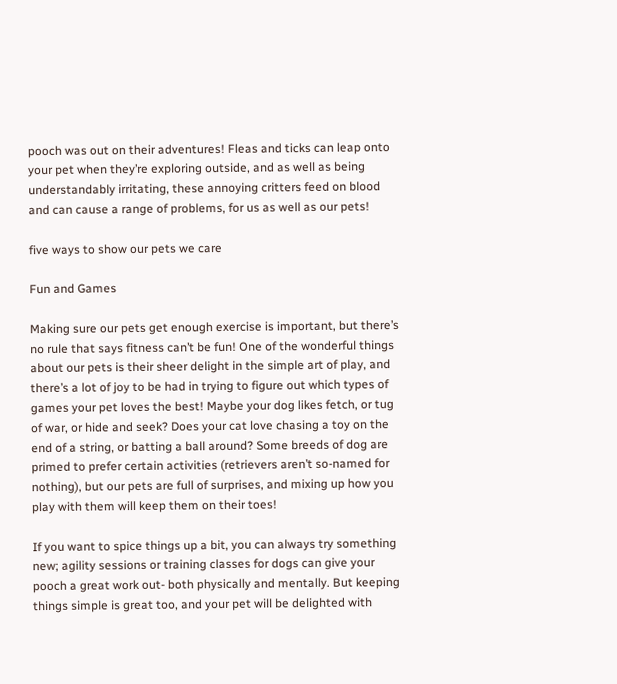pooch was out on their adventures! Fleas and ticks can leap onto your pet when they’re exploring outside, and as well as being understandably irritating, these annoying critters feed on blood and can cause a range of problems, for us as well as our pets!

five ways to show our pets we care

Fun and Games

Making sure our pets get enough exercise is important, but there’s no rule that says fitness can’t be fun! One of the wonderful things about our pets is their sheer delight in the simple art of play, and there’s a lot of joy to be had in trying to figure out which types of games your pet loves the best! Maybe your dog likes fetch, or tug of war, or hide and seek? Does your cat love chasing a toy on the end of a string, or batting a ball around? Some breeds of dog are primed to prefer certain activities (retrievers aren’t so-named for nothing), but our pets are full of surprises, and mixing up how you play with them will keep them on their toes!

If you want to spice things up a bit, you can always try something new; agility sessions or training classes for dogs can give your pooch a great work out- both physically and mentally. But keeping things simple is great too, and your pet will be delighted with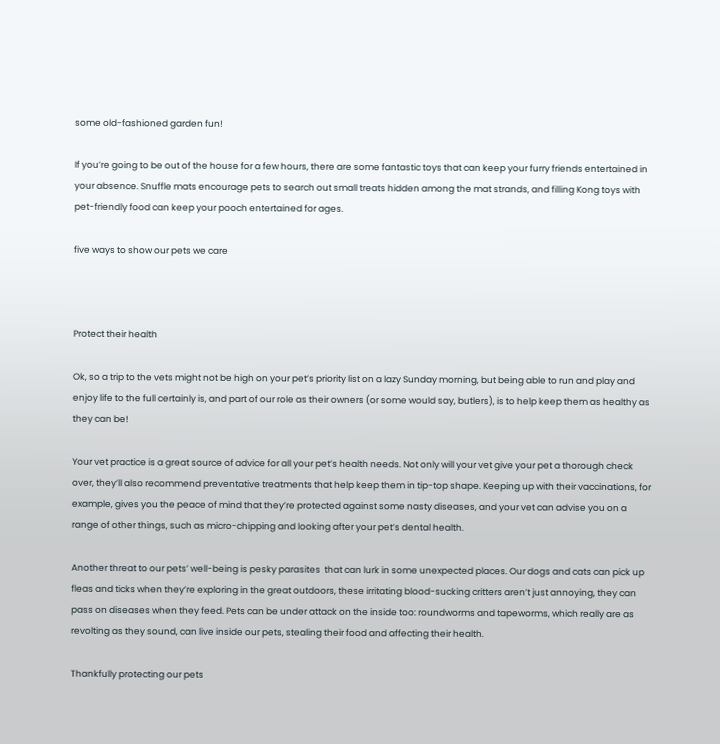some old-fashioned garden fun!

If you’re going to be out of the house for a few hours, there are some fantastic toys that can keep your furry friends entertained in your absence. Snuffle mats encourage pets to search out small treats hidden among the mat strands, and filling Kong toys with pet-friendly food can keep your pooch entertained for ages.

five ways to show our pets we care



Protect their health

Ok, so a trip to the vets might not be high on your pet’s priority list on a lazy Sunday morning, but being able to run and play and enjoy life to the full certainly is, and part of our role as their owners (or some would say, butlers), is to help keep them as healthy as they can be!

Your vet practice is a great source of advice for all your pet’s health needs. Not only will your vet give your pet a thorough check over, they’ll also recommend preventative treatments that help keep them in tip-top shape. Keeping up with their vaccinations, for example, gives you the peace of mind that they’re protected against some nasty diseases, and your vet can advise you on a range of other things, such as micro-chipping and looking after your pet’s dental health.

Another threat to our pets’ well-being is pesky parasites  that can lurk in some unexpected places. Our dogs and cats can pick up fleas and ticks when they’re exploring in the great outdoors, these irritating blood-sucking critters aren’t just annoying, they can pass on diseases when they feed. Pets can be under attack on the inside too: roundworms and tapeworms, which really are as revolting as they sound, can live inside our pets, stealing their food and affecting their health.

Thankfully protecting our pets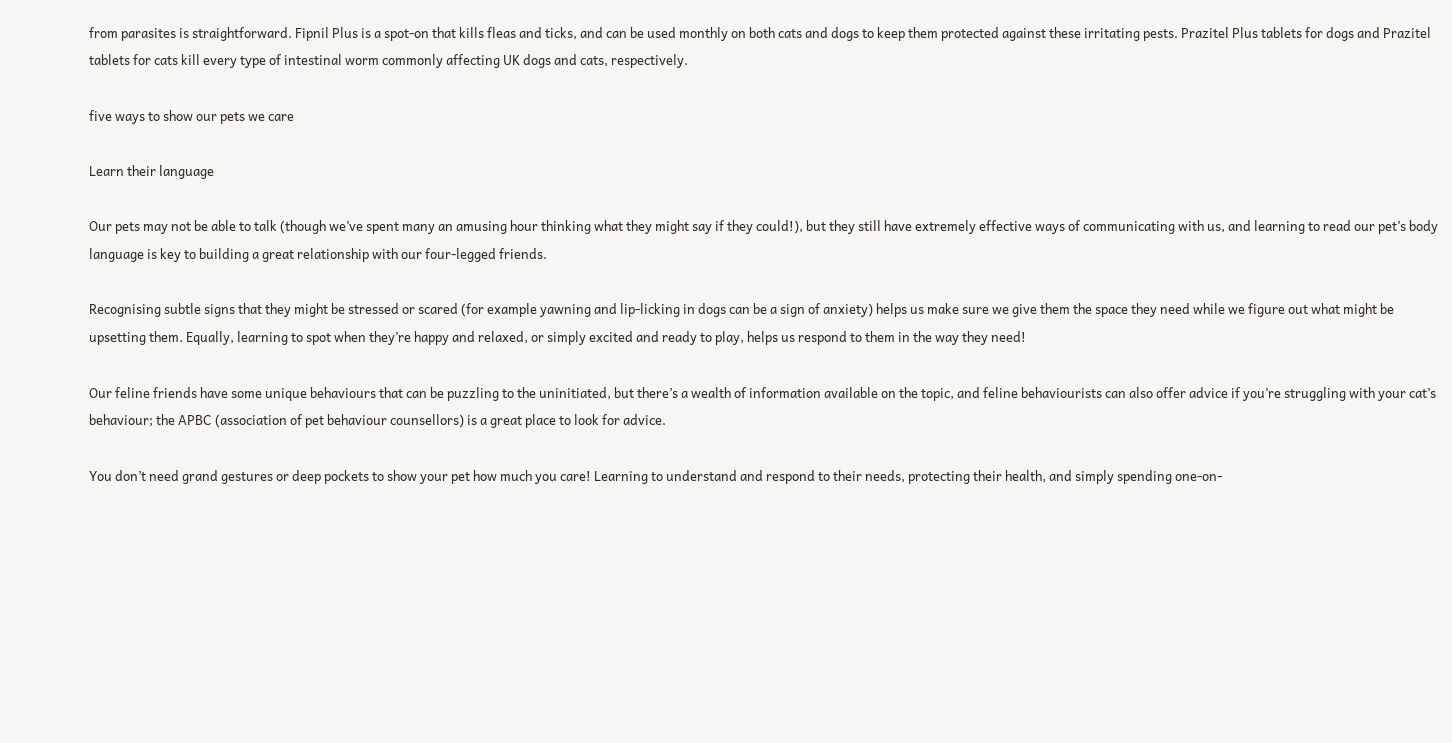from parasites is straightforward. Fipnil Plus is a spot-on that kills fleas and ticks, and can be used monthly on both cats and dogs to keep them protected against these irritating pests. Prazitel Plus tablets for dogs and Prazitel tablets for cats kill every type of intestinal worm commonly affecting UK dogs and cats, respectively.

five ways to show our pets we care

Learn their language

Our pets may not be able to talk (though we’ve spent many an amusing hour thinking what they might say if they could!), but they still have extremely effective ways of communicating with us, and learning to read our pet’s body language is key to building a great relationship with our four-legged friends.

Recognising subtle signs that they might be stressed or scared (for example yawning and lip-licking in dogs can be a sign of anxiety) helps us make sure we give them the space they need while we figure out what might be upsetting them. Equally, learning to spot when they’re happy and relaxed, or simply excited and ready to play, helps us respond to them in the way they need!

Our feline friends have some unique behaviours that can be puzzling to the uninitiated, but there’s a wealth of information available on the topic, and feline behaviourists can also offer advice if you’re struggling with your cat’s behaviour; the APBC (association of pet behaviour counsellors) is a great place to look for advice.

You don’t need grand gestures or deep pockets to show your pet how much you care! Learning to understand and respond to their needs, protecting their health, and simply spending one-on-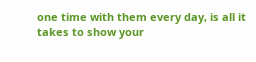one time with them every day, is all it takes to show your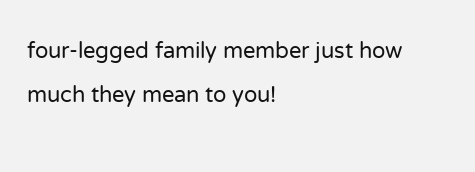four-legged family member just how much they mean to you!